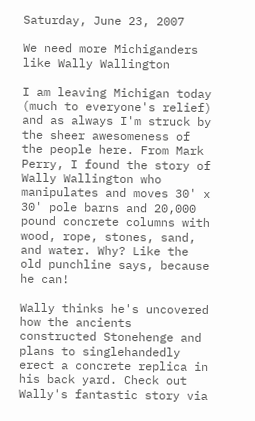Saturday, June 23, 2007

We need more Michiganders like Wally Wallington

I am leaving Michigan today (much to everyone's relief) and as always I'm struck by the sheer awesomeness of the people here. From Mark Perry, I found the story of Wally Wallington who manipulates and moves 30' x 30' pole barns and 20,000 pound concrete columns with wood, rope, stones, sand, and water. Why? Like the old punchline says, because he can!

Wally thinks he's uncovered how the ancients constructed Stonehenge and plans to singlehandedly erect a concrete replica in his back yard. Check out Wally's fantastic story via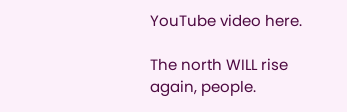YouTube video here.

The north WILL rise again, people.